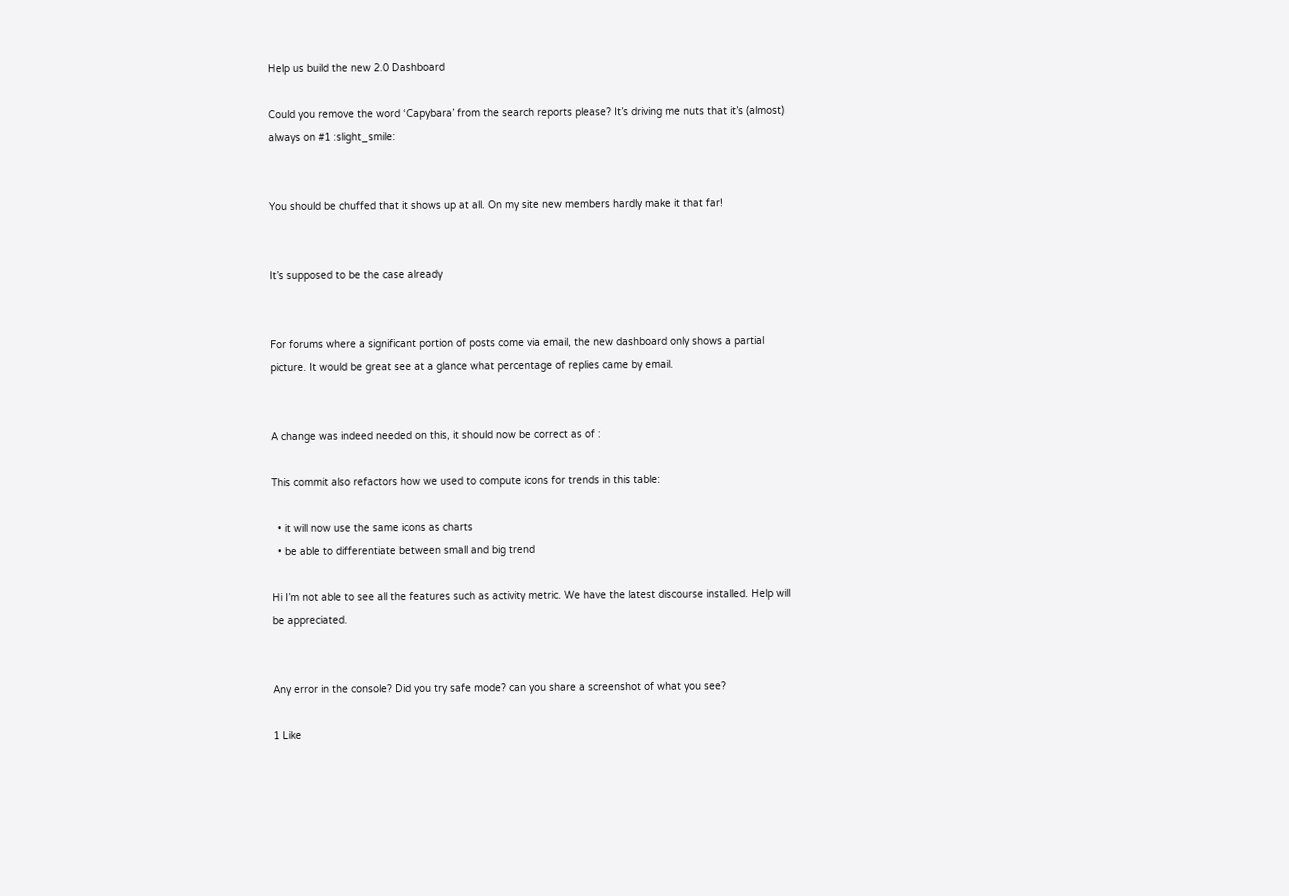Help us build the new 2.0 Dashboard

Could you remove the word ‘Capybara’ from the search reports please? It’s driving me nuts that it’s (almost) always on #1 :slight_smile:


You should be chuffed that it shows up at all. On my site new members hardly make it that far!


It’s supposed to be the case already


For forums where a significant portion of posts come via email, the new dashboard only shows a partial picture. It would be great see at a glance what percentage of replies came by email.


A change was indeed needed on this, it should now be correct as of :

This commit also refactors how we used to compute icons for trends in this table:

  • it will now use the same icons as charts
  • be able to differentiate between small and big trend

Hi I’m not able to see all the features such as activity metric. We have the latest discourse installed. Help will be appreciated.


Any error in the console? Did you try safe mode? can you share a screenshot of what you see?

1 Like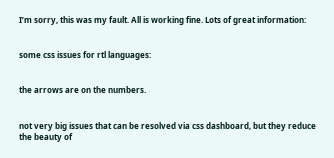I’m sorry, this was my fault. All is working fine. Lots of great information:


some css issues for rtl languages:


the arrows are on the numbers.


not very big issues that can be resolved via css dashboard, but they reduce the beauty of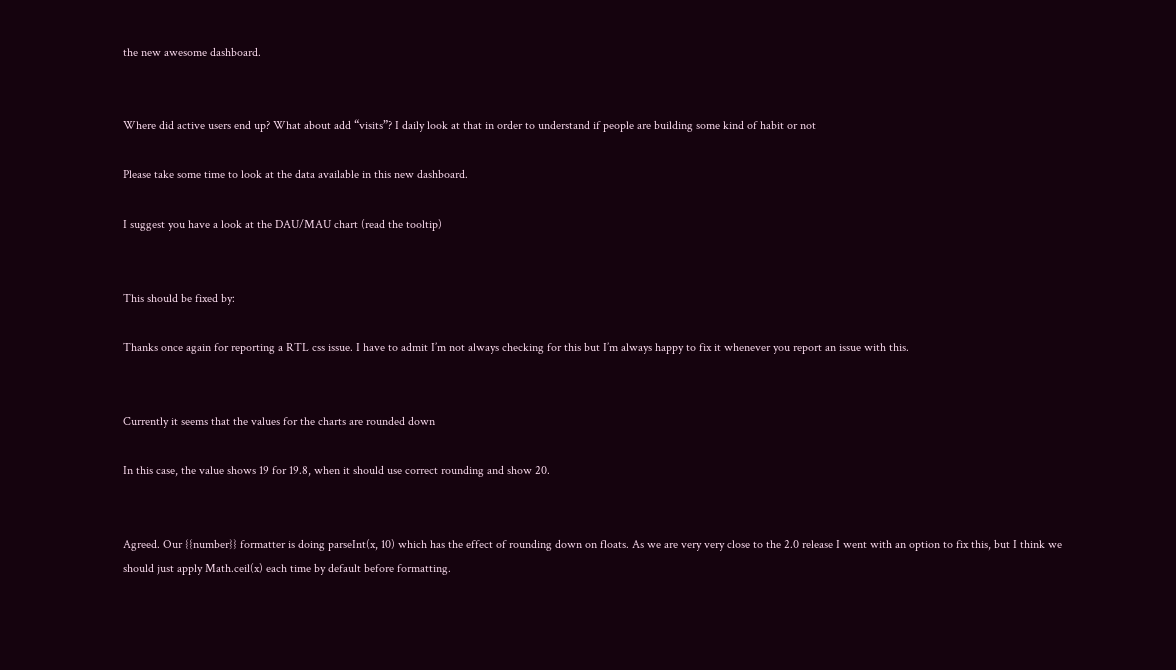the new awesome dashboard.


Where did active users end up? What about add “visits”? I daily look at that in order to understand if people are building some kind of habit or not

Please take some time to look at the data available in this new dashboard.

I suggest you have a look at the DAU/MAU chart (read the tooltip)


This should be fixed by:

Thanks once again for reporting a RTL css issue. I have to admit I’m not always checking for this but I’m always happy to fix it whenever you report an issue with this.


Currently it seems that the values for the charts are rounded down

In this case, the value shows 19 for 19.8, when it should use correct rounding and show 20.


Agreed. Our {{number}} formatter is doing parseInt(x, 10) which has the effect of rounding down on floats. As we are very very close to the 2.0 release I went with an option to fix this, but I think we should just apply Math.ceil(x) each time by default before formatting.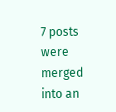7 posts were merged into an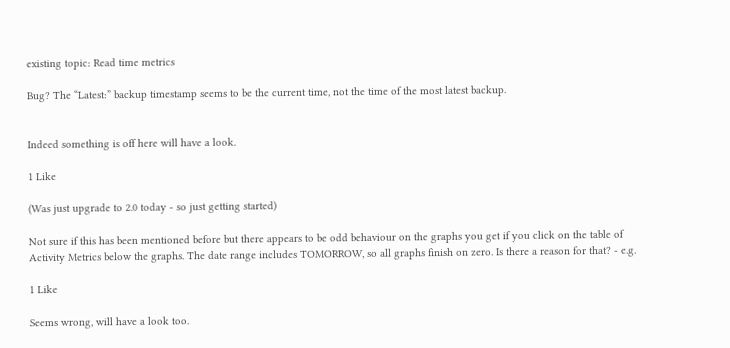existing topic: Read time metrics

Bug? The “Latest:” backup timestamp seems to be the current time, not the time of the most latest backup.


Indeed something is off here will have a look.

1 Like

(Was just upgrade to 2.0 today - so just getting started)

Not sure if this has been mentioned before but there appears to be odd behaviour on the graphs you get if you click on the table of Activity Metrics below the graphs. The date range includes TOMORROW, so all graphs finish on zero. Is there a reason for that? - e.g.

1 Like

Seems wrong, will have a look too.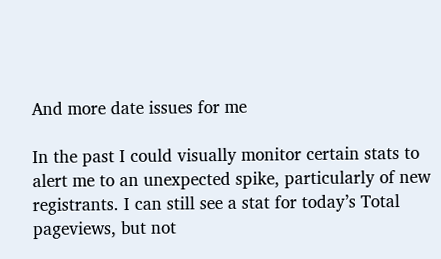And more date issues for me

In the past I could visually monitor certain stats to alert me to an unexpected spike, particularly of new registrants. I can still see a stat for today’s Total pageviews, but not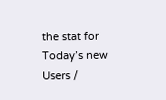the stat for Today’s new Users /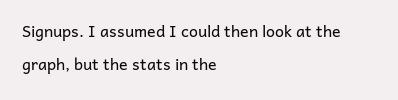Signups. I assumed I could then look at the graph, but the stats in the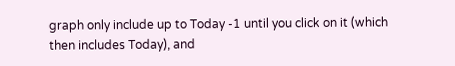graph only include up to Today -1 until you click on it (which then includes Today), and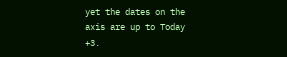yet the dates on the axis are up to Today +3.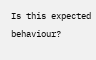Is this expected behaviour?